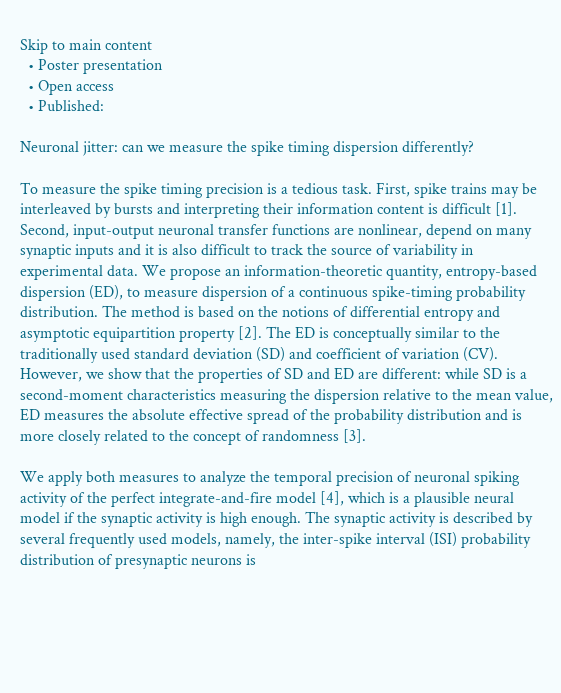Skip to main content
  • Poster presentation
  • Open access
  • Published:

Neuronal jitter: can we measure the spike timing dispersion differently?

To measure the spike timing precision is a tedious task. First, spike trains may be interleaved by bursts and interpreting their information content is difficult [1]. Second, input-output neuronal transfer functions are nonlinear, depend on many synaptic inputs and it is also difficult to track the source of variability in experimental data. We propose an information-theoretic quantity, entropy-based dispersion (ED), to measure dispersion of a continuous spike-timing probability distribution. The method is based on the notions of differential entropy and asymptotic equipartition property [2]. The ED is conceptually similar to the traditionally used standard deviation (SD) and coefficient of variation (CV). However, we show that the properties of SD and ED are different: while SD is a second-moment characteristics measuring the dispersion relative to the mean value, ED measures the absolute effective spread of the probability distribution and is more closely related to the concept of randomness [3].

We apply both measures to analyze the temporal precision of neuronal spiking activity of the perfect integrate-and-fire model [4], which is a plausible neural model if the synaptic activity is high enough. The synaptic activity is described by several frequently used models, namely, the inter-spike interval (ISI) probability distribution of presynaptic neurons is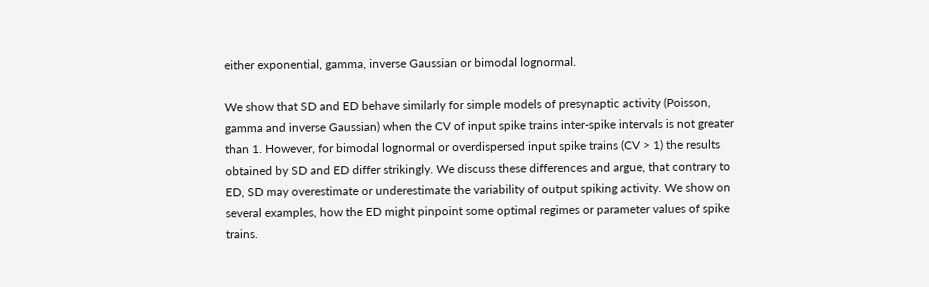either exponential, gamma, inverse Gaussian or bimodal lognormal.

We show that SD and ED behave similarly for simple models of presynaptic activity (Poisson, gamma and inverse Gaussian) when the CV of input spike trains inter-spike intervals is not greater than 1. However, for bimodal lognormal or overdispersed input spike trains (CV > 1) the results obtained by SD and ED differ strikingly. We discuss these differences and argue, that contrary to ED, SD may overestimate or underestimate the variability of output spiking activity. We show on several examples, how the ED might pinpoint some optimal regimes or parameter values of spike trains.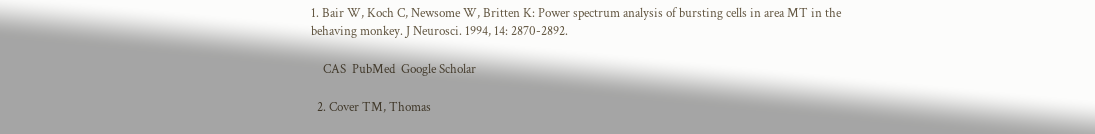1. Bair W, Koch C, Newsome W, Britten K: Power spectrum analysis of bursting cells in area MT in the behaving monkey. J Neurosci. 1994, 14: 2870-2892.

    CAS  PubMed  Google Scholar

  2. Cover TM, Thomas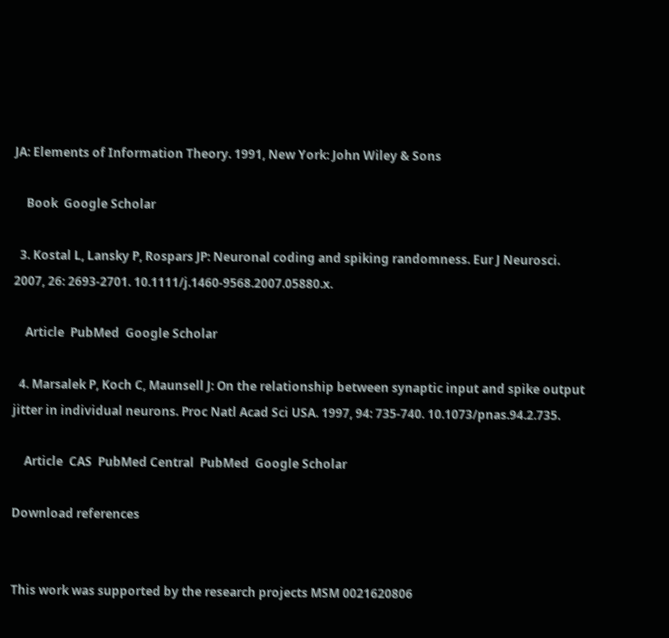JA: Elements of Information Theory. 1991, New York: John Wiley & Sons

    Book  Google Scholar

  3. Kostal L, Lansky P, Rospars JP: Neuronal coding and spiking randomness. Eur J Neurosci. 2007, 26: 2693-2701. 10.1111/j.1460-9568.2007.05880.x.

    Article  PubMed  Google Scholar

  4. Marsalek P, Koch C, Maunsell J: On the relationship between synaptic input and spike output jitter in individual neurons. Proc Natl Acad Sci USA. 1997, 94: 735-740. 10.1073/pnas.94.2.735.

    Article  CAS  PubMed Central  PubMed  Google Scholar

Download references


This work was supported by the research projects MSM 0021620806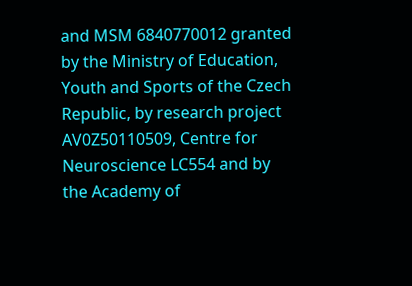and MSM 6840770012 granted by the Ministry of Education, Youth and Sports of the Czech Republic, by research project AV0Z50110509, Centre for Neuroscience LC554 and by the Academy of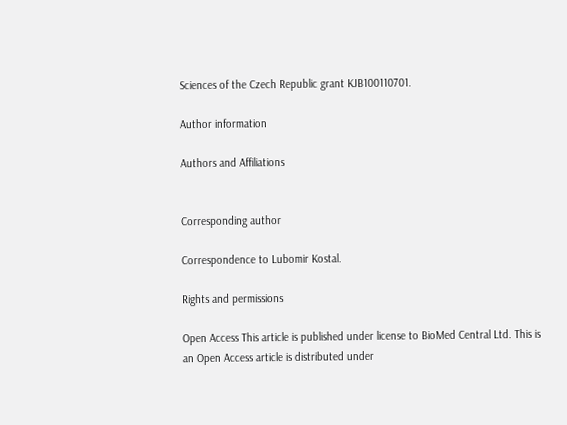Sciences of the Czech Republic grant KJB100110701.

Author information

Authors and Affiliations


Corresponding author

Correspondence to Lubomir Kostal.

Rights and permissions

Open Access This article is published under license to BioMed Central Ltd. This is an Open Access article is distributed under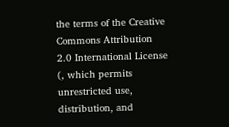the terms of the Creative Commons Attribution 2.0 International License (, which permits unrestricted use, distribution, and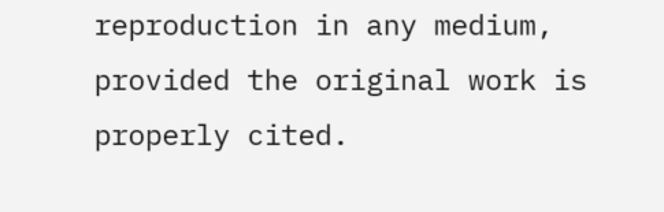reproduction in any medium, provided the original work is properly cited.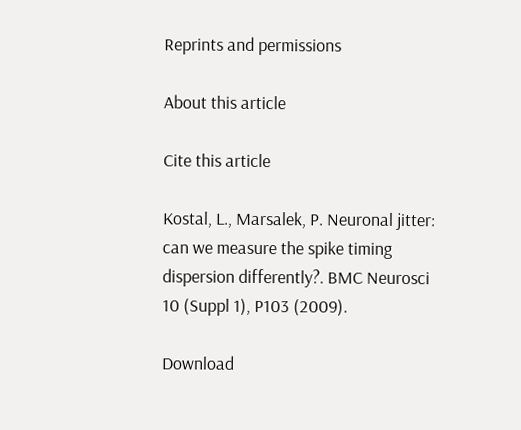Reprints and permissions

About this article

Cite this article

Kostal, L., Marsalek, P. Neuronal jitter: can we measure the spike timing dispersion differently?. BMC Neurosci 10 (Suppl 1), P103 (2009).

Download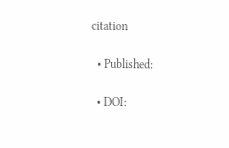citation

  • Published:

  • DOI: